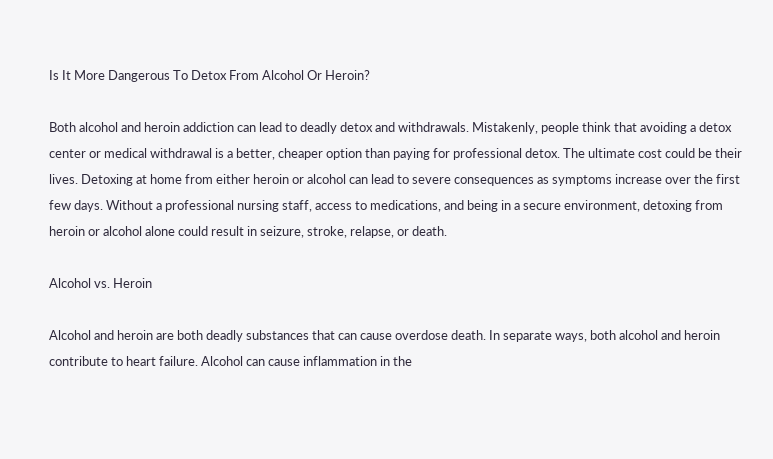Is It More Dangerous To Detox From Alcohol Or Heroin?

Both alcohol and heroin addiction can lead to deadly detox and withdrawals. Mistakenly, people think that avoiding a detox center or medical withdrawal is a better, cheaper option than paying for professional detox. The ultimate cost could be their lives. Detoxing at home from either heroin or alcohol can lead to severe consequences as symptoms increase over the first few days. Without a professional nursing staff, access to medications, and being in a secure environment, detoxing from heroin or alcohol alone could result in seizure, stroke, relapse, or death.

Alcohol vs. Heroin

Alcohol and heroin are both deadly substances that can cause overdose death. In separate ways, both alcohol and heroin contribute to heart failure. Alcohol can cause inflammation in the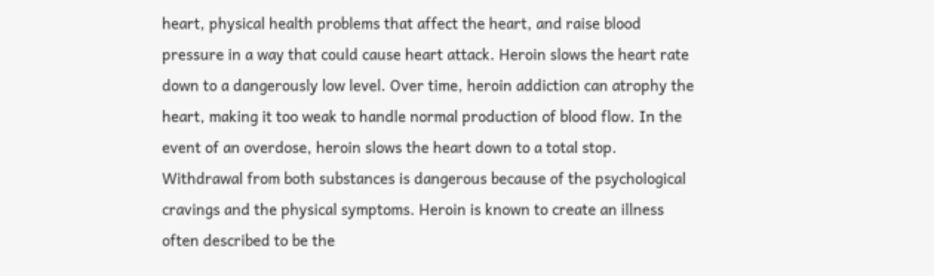heart, physical health problems that affect the heart, and raise blood pressure in a way that could cause heart attack. Heroin slows the heart rate down to a dangerously low level. Over time, heroin addiction can atrophy the heart, making it too weak to handle normal production of blood flow. In the event of an overdose, heroin slows the heart down to a total stop.
Withdrawal from both substances is dangerous because of the psychological cravings and the physical symptoms. Heroin is known to create an illness often described to be the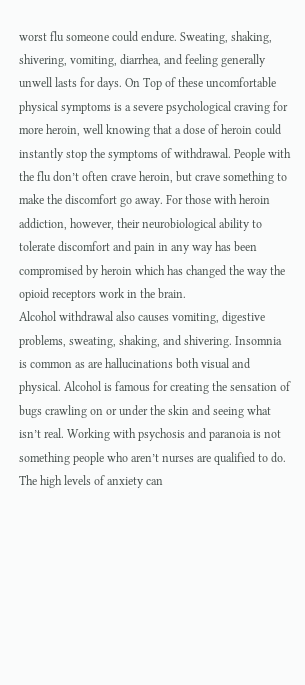worst flu someone could endure. Sweating, shaking, shivering, vomiting, diarrhea, and feeling generally unwell lasts for days. On Top of these uncomfortable physical symptoms is a severe psychological craving for more heroin, well knowing that a dose of heroin could instantly stop the symptoms of withdrawal. People with the flu don’t often crave heroin, but crave something to make the discomfort go away. For those with heroin addiction, however, their neurobiological ability to tolerate discomfort and pain in any way has been compromised by heroin which has changed the way the opioid receptors work in the brain.
Alcohol withdrawal also causes vomiting, digestive problems, sweating, shaking, and shivering. Insomnia is common as are hallucinations both visual and physical. Alcohol is famous for creating the sensation of bugs crawling on or under the skin and seeing what isn’t real. Working with psychosis and paranoia is not something people who aren’t nurses are qualified to do. The high levels of anxiety can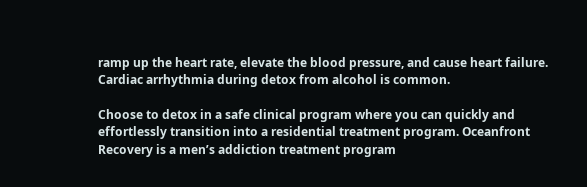ramp up the heart rate, elevate the blood pressure, and cause heart failure. Cardiac arrhythmia during detox from alcohol is common.

Choose to detox in a safe clinical program where you can quickly and effortlessly transition into a residential treatment program. Oceanfront Recovery is a men’s addiction treatment program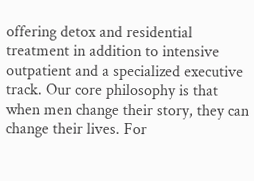offering detox and residential treatment in addition to intensive outpatient and a specialized executive track. Our core philosophy is that when men change their story, they can change their lives. For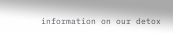information on our detox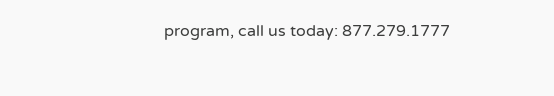program, call us today: 877.279.1777